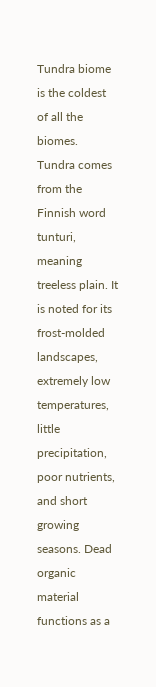Tundra biome is the coldest of all the biomes. Tundra comes from the Finnish word tunturi, meaning treeless plain. It is noted for its frost-molded landscapes, extremely low temperatures, little precipitation, poor nutrients, and short growing seasons. Dead organic material functions as a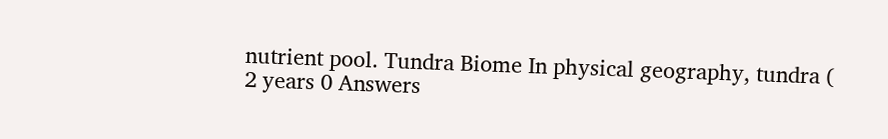nutrient pool. Tundra Biome In physical geography, tundra (
2 years 0 Answers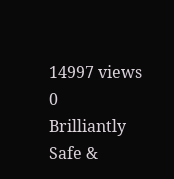14997 views 0
Brilliantly Safe &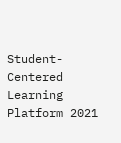Student-Centered Learning Platform 2021